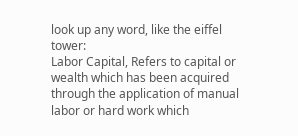look up any word, like the eiffel tower:
Labor Capital, Refers to capital or wealth which has been acquired through the application of manual labor or hard work which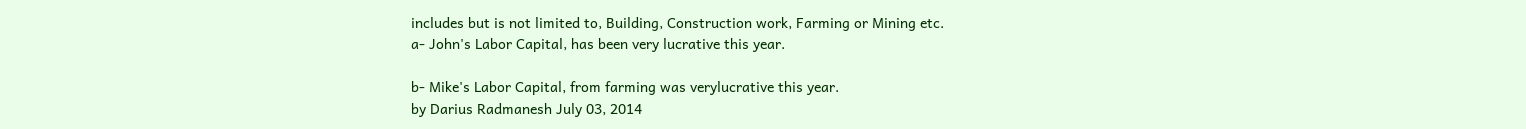includes but is not limited to, Building, Construction work, Farming or Mining etc.
a- John's Labor Capital, has been very lucrative this year.

b- Mike's Labor Capital, from farming was verylucrative this year.
by Darius Radmanesh July 03, 2014